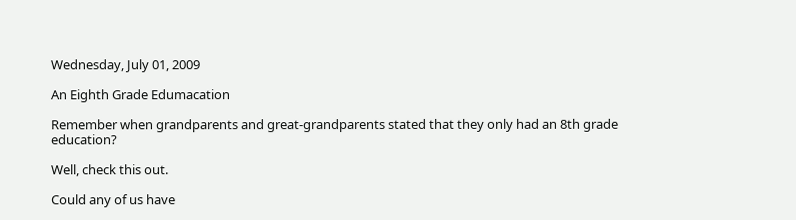Wednesday, July 01, 2009

An Eighth Grade Edumacation

Remember when grandparents and great-grandparents stated that they only had an 8th grade education?

Well, check this out.

Could any of us have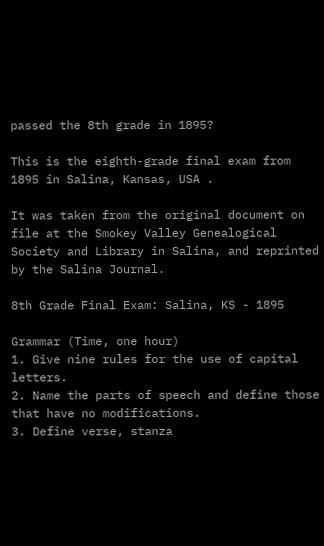passed the 8th grade in 1895?

This is the eighth-grade final exam from 1895 in Salina, Kansas, USA .

It was taken from the original document on file at the Smokey Valley Genealogical Society and Library in Salina, and reprinted by the Salina Journal.

8th Grade Final Exam: Salina, KS - 1895

Grammar (Time, one hour)
1. Give nine rules for the use of capital letters.
2. Name the parts of speech and define those that have no modifications.
3. Define verse, stanza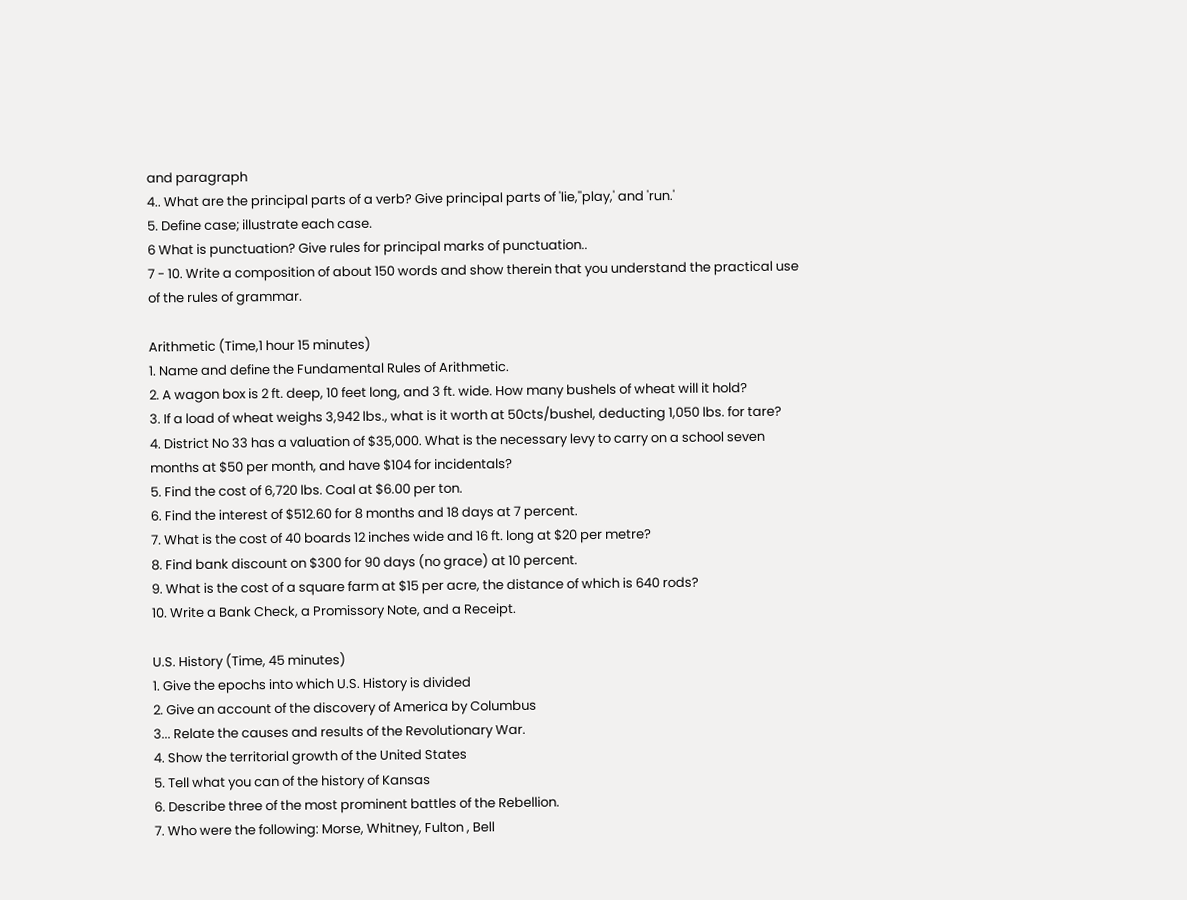and paragraph
4.. What are the principal parts of a verb? Give principal parts of 'lie,''play,' and 'run.'
5. Define case; illustrate each case.
6 What is punctuation? Give rules for principal marks of punctuation..
7 - 10. Write a composition of about 150 words and show therein that you understand the practical use of the rules of grammar.

Arithmetic (Time,1 hour 15 minutes)
1. Name and define the Fundamental Rules of Arithmetic.
2. A wagon box is 2 ft. deep, 10 feet long, and 3 ft. wide. How many bushels of wheat will it hold?
3. If a load of wheat weighs 3,942 lbs., what is it worth at 50cts/bushel, deducting 1,050 lbs. for tare?
4. District No 33 has a valuation of $35,000. What is the necessary levy to carry on a school seven months at $50 per month, and have $104 for incidentals?
5. Find the cost of 6,720 lbs. Coal at $6.00 per ton.
6. Find the interest of $512.60 for 8 months and 18 days at 7 percent.
7. What is the cost of 40 boards 12 inches wide and 16 ft. long at $20 per metre?
8. Find bank discount on $300 for 90 days (no grace) at 10 percent.
9. What is the cost of a square farm at $15 per acre, the distance of which is 640 rods?
10. Write a Bank Check, a Promissory Note, and a Receipt.

U.S. History (Time, 45 minutes)
1. Give the epochs into which U.S. History is divided
2. Give an account of the discovery of America by Columbus
3... Relate the causes and results of the Revolutionary War.
4. Show the territorial growth of the United States
5. Tell what you can of the history of Kansas
6. Describe three of the most prominent battles of the Rebellion.
7. Who were the following: Morse, Whitney, Fulton , Bell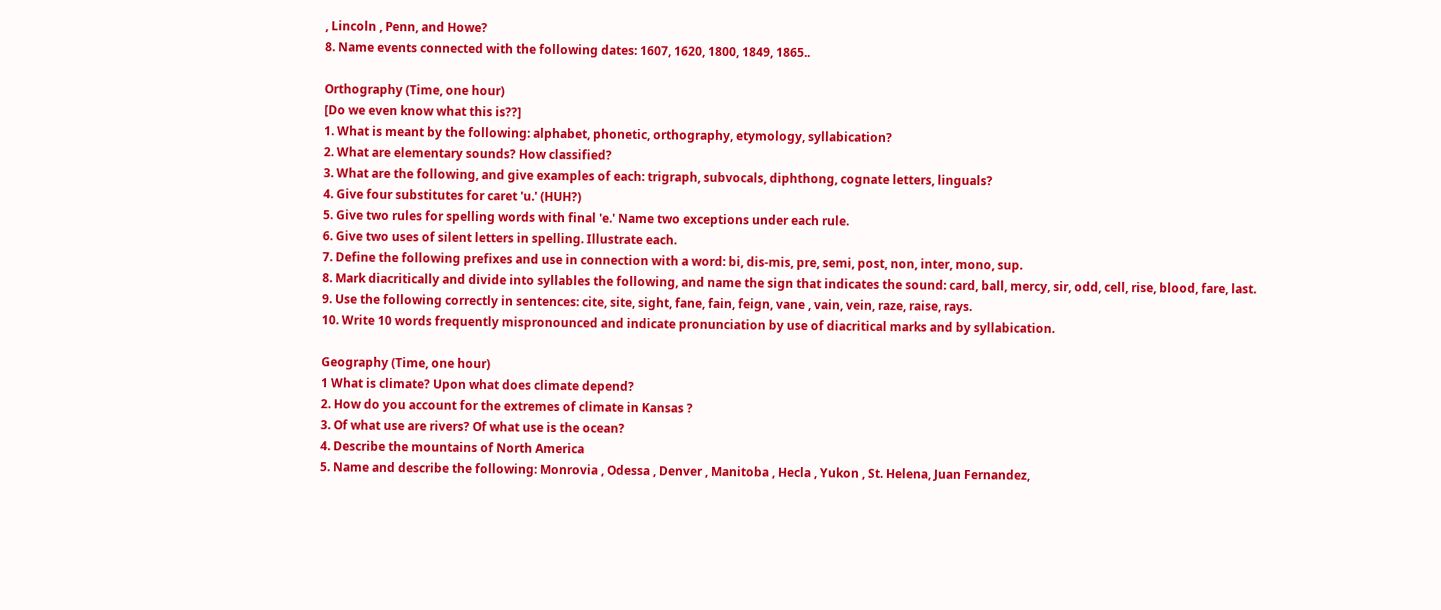, Lincoln , Penn, and Howe?
8. Name events connected with the following dates: 1607, 1620, 1800, 1849, 1865..

Orthography (Time, one hour)
[Do we even know what this is??]
1. What is meant by the following: alphabet, phonetic, orthography, etymology, syllabication?
2. What are elementary sounds? How classified?
3. What are the following, and give examples of each: trigraph, subvocals, diphthong, cognate letters, linguals?
4. Give four substitutes for caret 'u.' (HUH?)
5. Give two rules for spelling words with final 'e.' Name two exceptions under each rule.
6. Give two uses of silent letters in spelling. Illustrate each.
7. Define the following prefixes and use in connection with a word: bi, dis-mis, pre, semi, post, non, inter, mono, sup.
8. Mark diacritically and divide into syllables the following, and name the sign that indicates the sound: card, ball, mercy, sir, odd, cell, rise, blood, fare, last.
9. Use the following correctly in sentences: cite, site, sight, fane, fain, feign, vane , vain, vein, raze, raise, rays.
10. Write 10 words frequently mispronounced and indicate pronunciation by use of diacritical marks and by syllabication.

Geography (Time, one hour)
1 What is climate? Upon what does climate depend?
2. How do you account for the extremes of climate in Kansas ?
3. Of what use are rivers? Of what use is the ocean?
4. Describe the mountains of North America
5. Name and describe the following: Monrovia , Odessa , Denver , Manitoba , Hecla , Yukon , St. Helena, Juan Fernandez,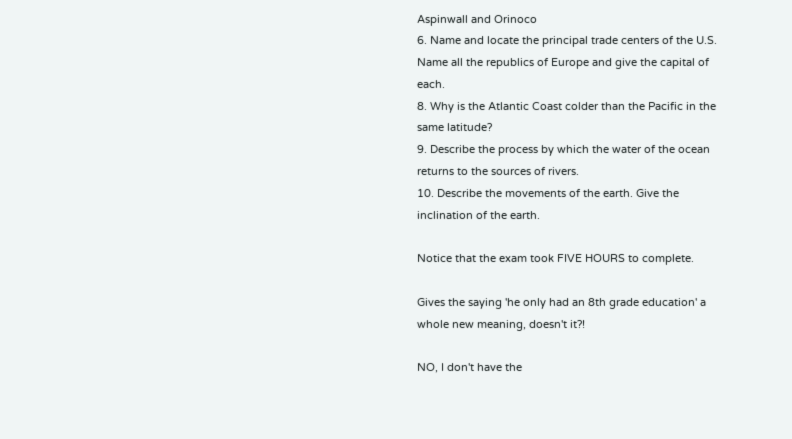Aspinwall and Orinoco
6. Name and locate the principal trade centers of the U.S. Name all the republics of Europe and give the capital of each.
8. Why is the Atlantic Coast colder than the Pacific in the same latitude?
9. Describe the process by which the water of the ocean returns to the sources of rivers.
10. Describe the movements of the earth. Give the inclination of the earth.

Notice that the exam took FIVE HOURS to complete.

Gives the saying 'he only had an 8th grade education' a whole new meaning, doesn't it?!

NO, I don't have the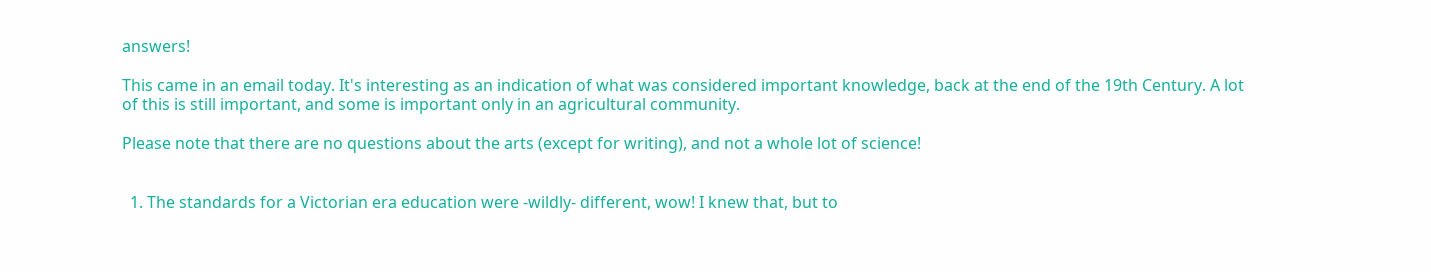answers!

This came in an email today. It's interesting as an indication of what was considered important knowledge, back at the end of the 19th Century. A lot of this is still important, and some is important only in an agricultural community.

Please note that there are no questions about the arts (except for writing), and not a whole lot of science!


  1. The standards for a Victorian era education were -wildly- different, wow! I knew that, but to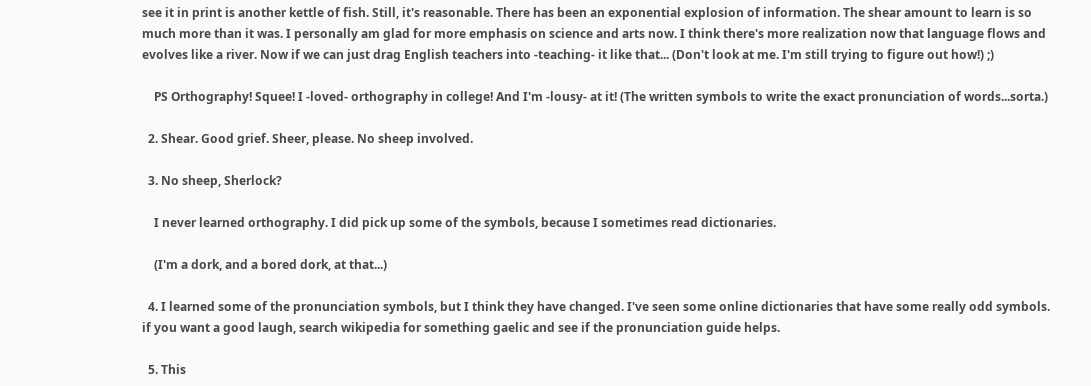see it in print is another kettle of fish. Still, it's reasonable. There has been an exponential explosion of information. The shear amount to learn is so much more than it was. I personally am glad for more emphasis on science and arts now. I think there's more realization now that language flows and evolves like a river. Now if we can just drag English teachers into -teaching- it like that... (Don't look at me. I'm still trying to figure out how!) ;)

    PS Orthography! Squee! I -loved- orthography in college! And I'm -lousy- at it! (The written symbols to write the exact pronunciation of words...sorta.)

  2. Shear. Good grief. Sheer, please. No sheep involved.

  3. No sheep, Sherlock?

    I never learned orthography. I did pick up some of the symbols, because I sometimes read dictionaries.

    (I'm a dork, and a bored dork, at that...)

  4. I learned some of the pronunciation symbols, but I think they have changed. I've seen some online dictionaries that have some really odd symbols. if you want a good laugh, search wikipedia for something gaelic and see if the pronunciation guide helps.

  5. This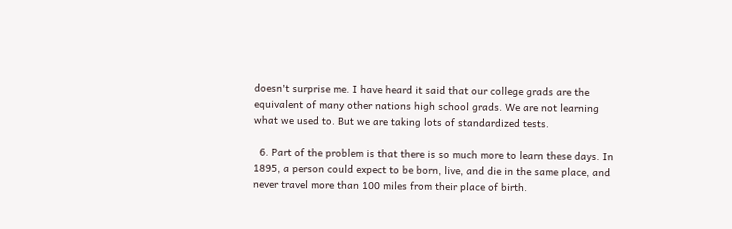doesn't surprise me. I have heard it said that our college grads are the equivalent of many other nations high school grads. We are not learning what we used to. But we are taking lots of standardized tests.

  6. Part of the problem is that there is so much more to learn these days. In 1895, a person could expect to be born, live, and die in the same place, and never travel more than 100 miles from their place of birth.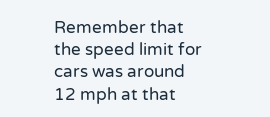Remember that the speed limit for cars was around 12 mph at that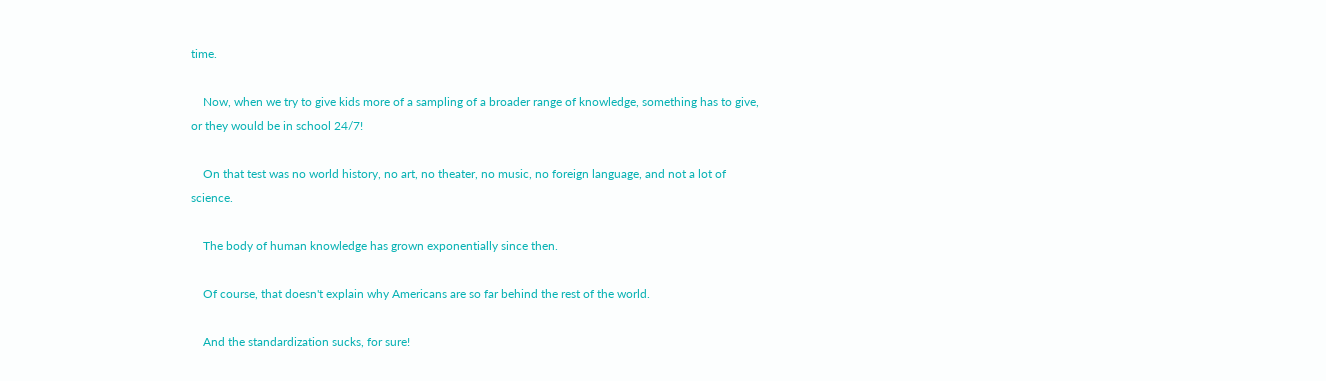time.

    Now, when we try to give kids more of a sampling of a broader range of knowledge, something has to give, or they would be in school 24/7!

    On that test was no world history, no art, no theater, no music, no foreign language, and not a lot of science.

    The body of human knowledge has grown exponentially since then.

    Of course, that doesn't explain why Americans are so far behind the rest of the world.

    And the standardization sucks, for sure!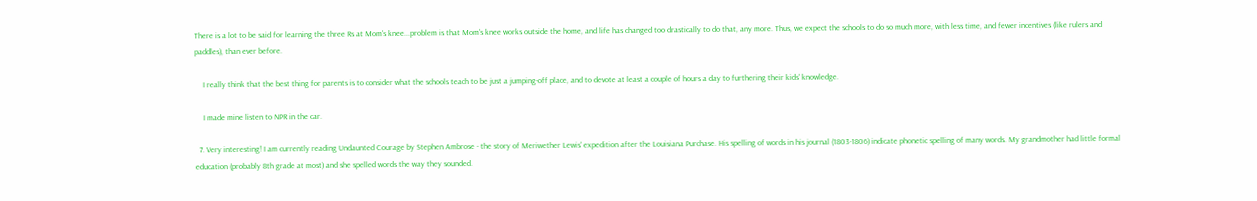There is a lot to be said for learning the three Rs at Mom's knee...problem is that Mom's knee works outside the home, and life has changed too drastically to do that, any more. Thus, we expect the schools to do so much more, with less time, and fewer incentives (like rulers and paddles), than ever before.

    I really think that the best thing for parents is to consider what the schools teach to be just a jumping-off place, and to devote at least a couple of hours a day to furthering their kids' knowledge.

    I made mine listen to NPR in the car.

  7. Very interesting! I am currently reading Undaunted Courage by Stephen Ambrose - the story of Meriwether Lewis' expedition after the Louisiana Purchase. His spelling of words in his journal (1803-1806) indicate phonetic spelling of many words. My grandmother had little formal education (probably 8th grade at most) and she spelled words the way they sounded.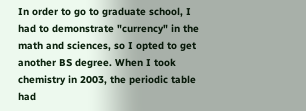In order to go to graduate school, I had to demonstrate "currency" in the math and sciences, so I opted to get another BS degree. When I took chemistry in 2003, the periodic table had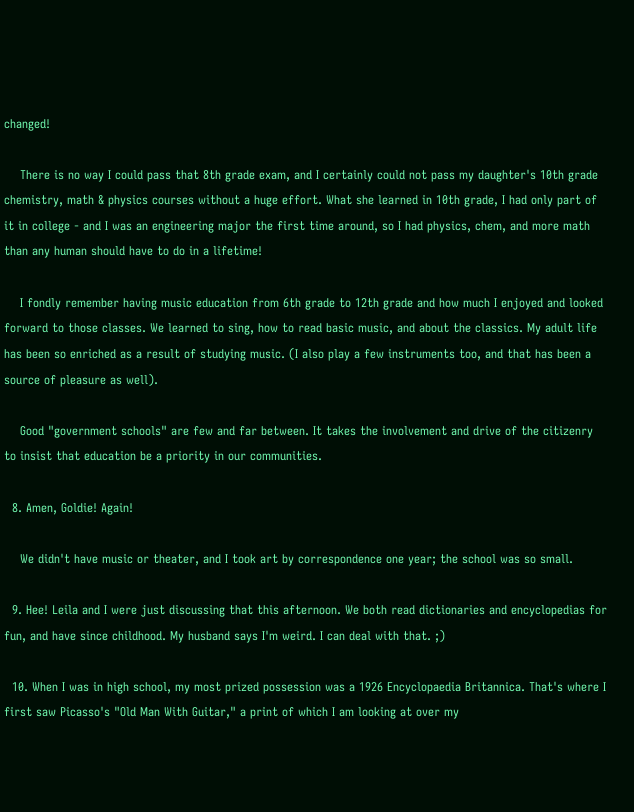changed!

    There is no way I could pass that 8th grade exam, and I certainly could not pass my daughter's 10th grade chemistry, math & physics courses without a huge effort. What she learned in 10th grade, I had only part of it in college - and I was an engineering major the first time around, so I had physics, chem, and more math than any human should have to do in a lifetime!

    I fondly remember having music education from 6th grade to 12th grade and how much I enjoyed and looked forward to those classes. We learned to sing, how to read basic music, and about the classics. My adult life has been so enriched as a result of studying music. (I also play a few instruments too, and that has been a source of pleasure as well).

    Good "government schools" are few and far between. It takes the involvement and drive of the citizenry to insist that education be a priority in our communities.

  8. Amen, Goldie! Again!

    We didn't have music or theater, and I took art by correspondence one year; the school was so small.

  9. Hee! Leila and I were just discussing that this afternoon. We both read dictionaries and encyclopedias for fun, and have since childhood. My husband says I'm weird. I can deal with that. ;)

  10. When I was in high school, my most prized possession was a 1926 Encyclopaedia Britannica. That's where I first saw Picasso's "Old Man With Guitar," a print of which I am looking at over my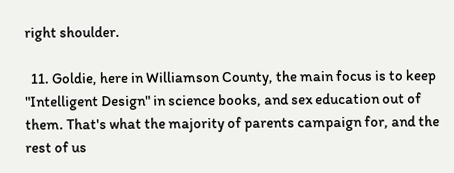right shoulder.

  11. Goldie, here in Williamson County, the main focus is to keep "Intelligent Design" in science books, and sex education out of them. That's what the majority of parents campaign for, and the rest of us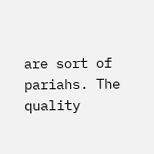are sort of pariahs. The quality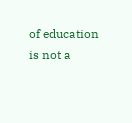of education is not a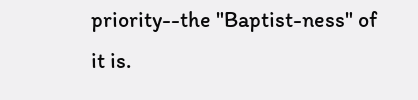priority--the "Baptist-ness" of it is.